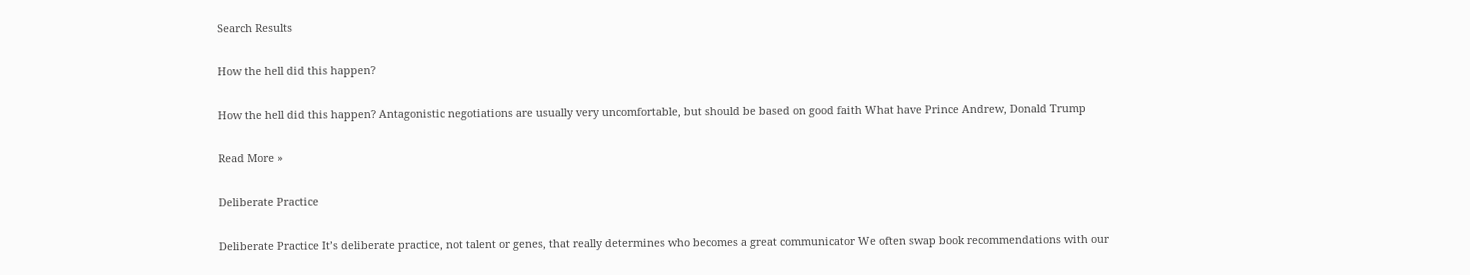Search Results

How the hell did this happen?

How the hell did this happen? Antagonistic negotiations are usually very uncomfortable, but should be based on good faith What have Prince Andrew, Donald Trump

Read More »

Deliberate Practice

Deliberate Practice It’s deliberate practice, not talent or genes, that really determines who becomes a great communicator We often swap book recommendations with our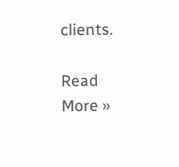clients.

Read More »